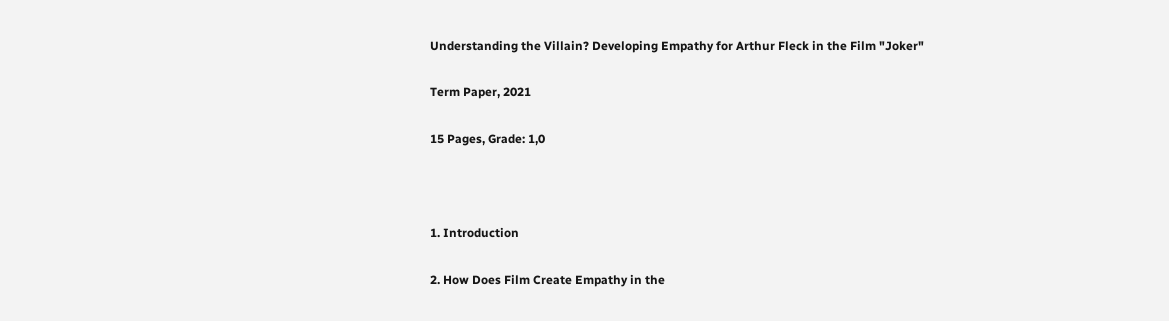Understanding the Villain? Developing Empathy for Arthur Fleck in the Film "Joker"

Term Paper, 2021

15 Pages, Grade: 1,0



1. Introduction

2. How Does Film Create Empathy in the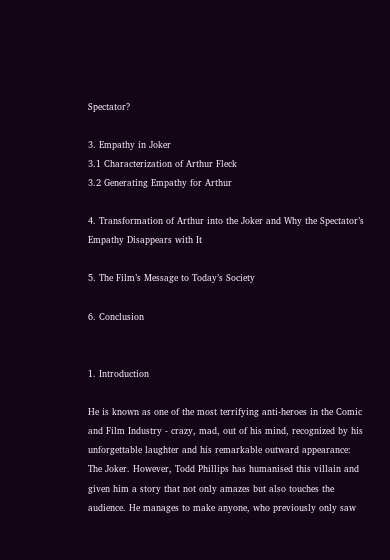Spectator?

3. Empathy in Joker
3.1 Characterization of Arthur Fleck
3.2 Generating Empathy for Arthur

4. Transformation of Arthur into the Joker and Why the Spectator’s Empathy Disappears with It

5. The Film’s Message to Today’s Society

6. Conclusion


1. Introduction

He is known as one of the most terrifying anti-heroes in the Comic and Film Industry - crazy, mad, out of his mind, recognized by his unforgettable laughter and his remarkable outward appearance: The Joker. However, Todd Phillips has humanised this villain and given him a story that not only amazes but also touches the audience. He manages to make anyone, who previously only saw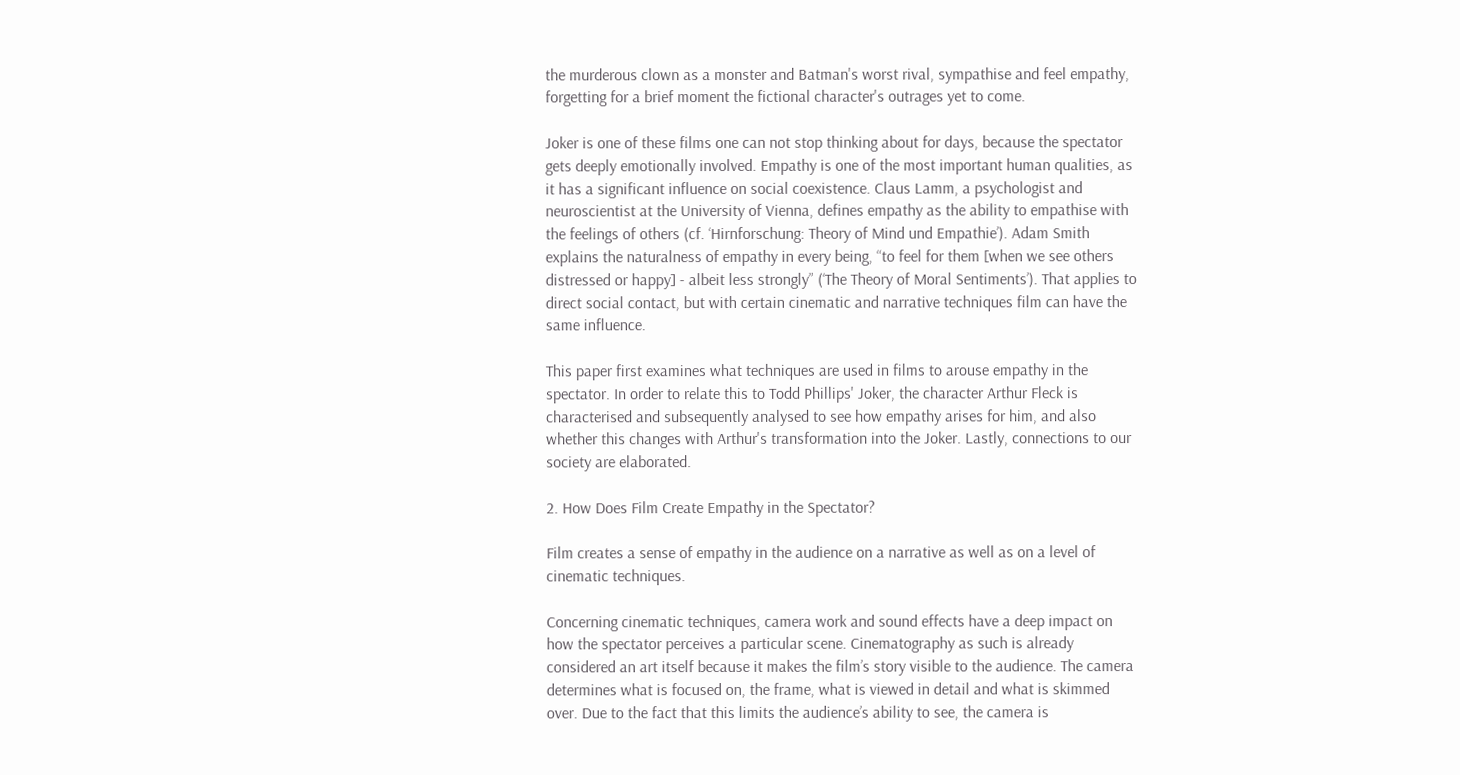the murderous clown as a monster and Batman's worst rival, sympathise and feel empathy, forgetting for a brief moment the fictional character's outrages yet to come.

Joker is one of these films one can not stop thinking about for days, because the spectator gets deeply emotionally involved. Empathy is one of the most important human qualities, as it has a significant influence on social coexistence. Claus Lamm, a psychologist and neuroscientist at the University of Vienna, defines empathy as the ability to empathise with the feelings of others (cf. ‘Hirnforschung: Theory of Mind und Empathie’). Adam Smith explains the naturalness of empathy in every being, “to feel for them [when we see others distressed or happy] - albeit less strongly” (‘The Theory of Moral Sentiments’). That applies to direct social contact, but with certain cinematic and narrative techniques film can have the same influence.

This paper first examines what techniques are used in films to arouse empathy in the spectator. In order to relate this to Todd Phillips' Joker, the character Arthur Fleck is characterised and subsequently analysed to see how empathy arises for him, and also whether this changes with Arthur's transformation into the Joker. Lastly, connections to our society are elaborated.

2. How Does Film Create Empathy in the Spectator?

Film creates a sense of empathy in the audience on a narrative as well as on a level of cinematic techniques.

Concerning cinematic techniques, camera work and sound effects have a deep impact on how the spectator perceives a particular scene. Cinematography as such is already considered an art itself because it makes the film’s story visible to the audience. The camera determines what is focused on, the frame, what is viewed in detail and what is skimmed over. Due to the fact that this limits the audience’s ability to see, the camera is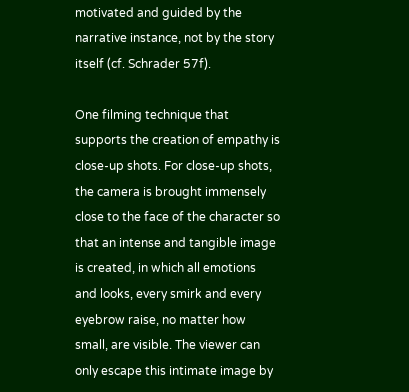motivated and guided by the narrative instance, not by the story itself (cf. Schrader 57f).

One filming technique that supports the creation of empathy is close-up shots. For close-up shots, the camera is brought immensely close to the face of the character so that an intense and tangible image is created, in which all emotions and looks, every smirk and every eyebrow raise, no matter how small, are visible. The viewer can only escape this intimate image by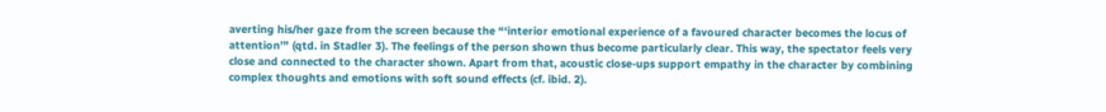averting his/her gaze from the screen because the “‘interior emotional experience of a favoured character becomes the locus of attention’” (qtd. in Stadler 3). The feelings of the person shown thus become particularly clear. This way, the spectator feels very close and connected to the character shown. Apart from that, acoustic close-ups support empathy in the character by combining complex thoughts and emotions with soft sound effects (cf. ibid. 2).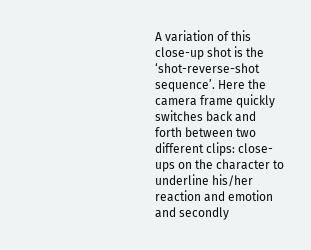A variation of this close-up shot is the ‘shot-reverse-shot sequence’. Here the camera frame quickly switches back and forth between two different clips: close-ups on the character to underline his/her reaction and emotion and secondly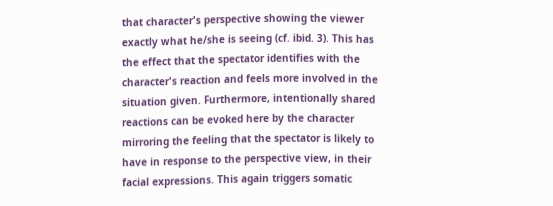that character's perspective showing the viewer exactly what he/she is seeing (cf. ibid. 3). This has the effect that the spectator identifies with the character's reaction and feels more involved in the situation given. Furthermore, intentionally shared reactions can be evoked here by the character mirroring the feeling that the spectator is likely to have in response to the perspective view, in their facial expressions. This again triggers somatic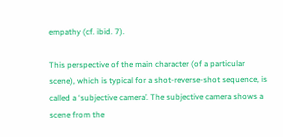empathy (cf. ibid. 7).

This perspective of the main character (of a particular scene), which is typical for a shot-reverse-shot sequence, is called a ‘subjective camera’. The subjective camera shows a scene from the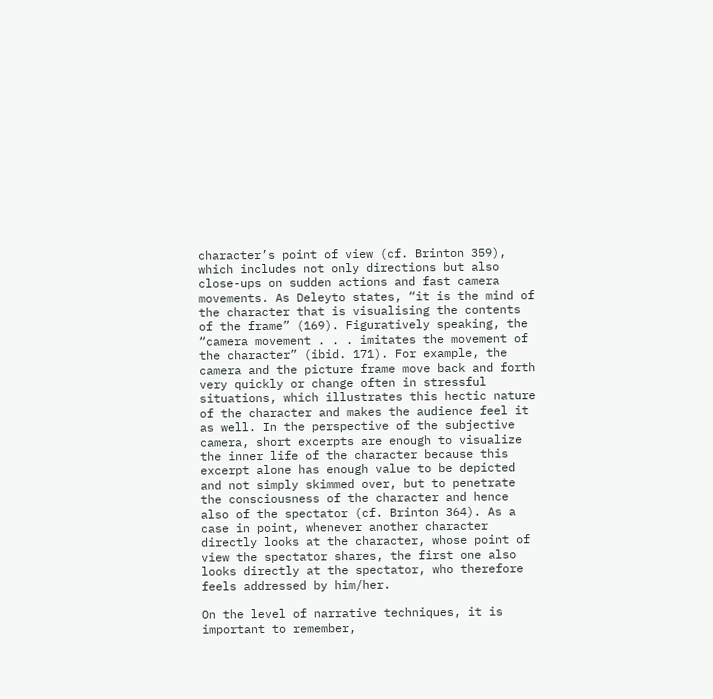character’s point of view (cf. Brinton 359), which includes not only directions but also close-ups on sudden actions and fast camera movements. As Deleyto states, “it is the mind of the character that is visualising the contents of the frame” (169). Figuratively speaking, the “camera movement . . . imitates the movement of the character” (ibid. 171). For example, the camera and the picture frame move back and forth very quickly or change often in stressful situations, which illustrates this hectic nature of the character and makes the audience feel it as well. In the perspective of the subjective camera, short excerpts are enough to visualize the inner life of the character because this excerpt alone has enough value to be depicted and not simply skimmed over, but to penetrate the consciousness of the character and hence also of the spectator (cf. Brinton 364). As a case in point, whenever another character directly looks at the character, whose point of view the spectator shares, the first one also looks directly at the spectator, who therefore feels addressed by him/her.

On the level of narrative techniques, it is important to remember,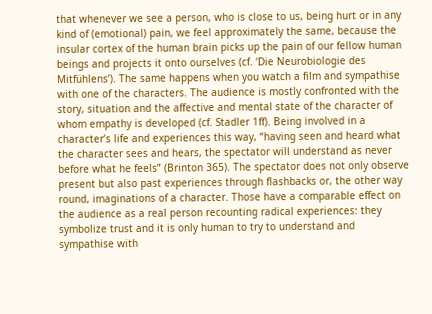that whenever we see a person, who is close to us, being hurt or in any kind of (emotional) pain, we feel approximately the same, because the insular cortex of the human brain picks up the pain of our fellow human beings and projects it onto ourselves (cf. ‘Die Neurobiologie des Mitfühlens’). The same happens when you watch a film and sympathise with one of the characters. The audience is mostly confronted with the story, situation and the affective and mental state of the character of whom empathy is developed (cf. Stadler 1ff). Being involved in a character’s life and experiences this way, “having seen and heard what the character sees and hears, the spectator will understand as never before what he feels” (Brinton 365). The spectator does not only observe present but also past experiences through flashbacks or, the other way round, imaginations of a character. Those have a comparable effect on the audience as a real person recounting radical experiences: they symbolize trust and it is only human to try to understand and sympathise with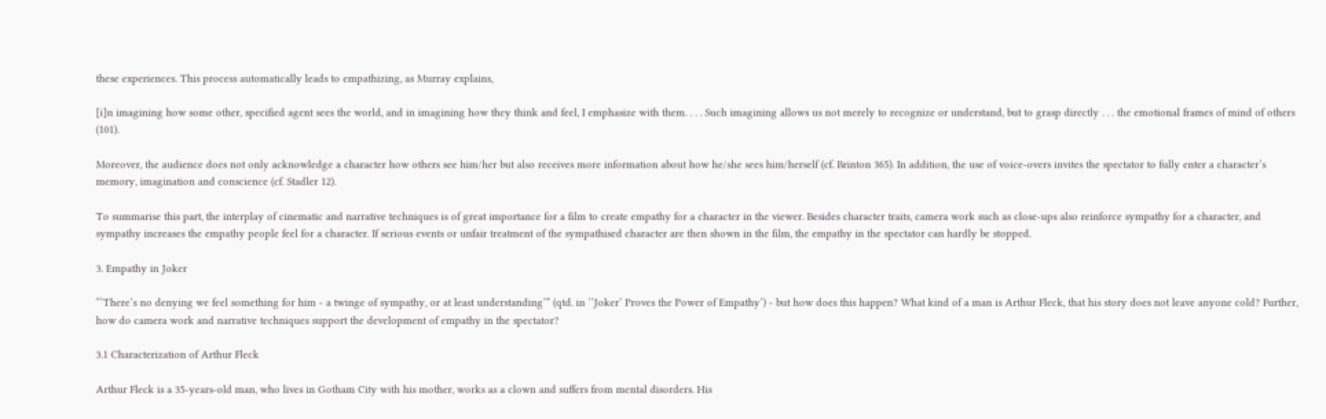these experiences. This process automatically leads to empathizing, as Murray explains,

[i]n imagining how some other, specified agent sees the world, and in imagining how they think and feel, I emphasize with them. . . . Such imagining allows us not merely to recognize or understand, but to grasp directly . . . the emotional frames of mind of others (101).

Moreover, the audience does not only acknowledge a character how others see him/her but also receives more information about how he/she sees him/herself (cf. Brinton 365). In addition, the use of voice-overs invites the spectator to fully enter a character’s memory, imagination and conscience (cf. Stadler 12).

To summarise this part, the interplay of cinematic and narrative techniques is of great importance for a film to create empathy for a character in the viewer. Besides character traits, camera work such as close-ups also reinforce sympathy for a character, and sympathy increases the empathy people feel for a character. If serious events or unfair treatment of the sympathised character are then shown in the film, the empathy in the spectator can hardly be stopped.

3. Empathy in Joker

“‘There’s no denying we feel something for him - a twinge of sympathy, or at least understanding’” (qtd. in ‘’Joker’ Proves the Power of Empathy’) - but how does this happen? What kind of a man is Arthur Fleck, that his story does not leave anyone cold? Further, how do camera work and narrative techniques support the development of empathy in the spectator?

3.1 Characterization of Arthur Fleck

Arthur Fleck is a 35-years-old man, who lives in Gotham City with his mother, works as a clown and suffers from mental disorders. His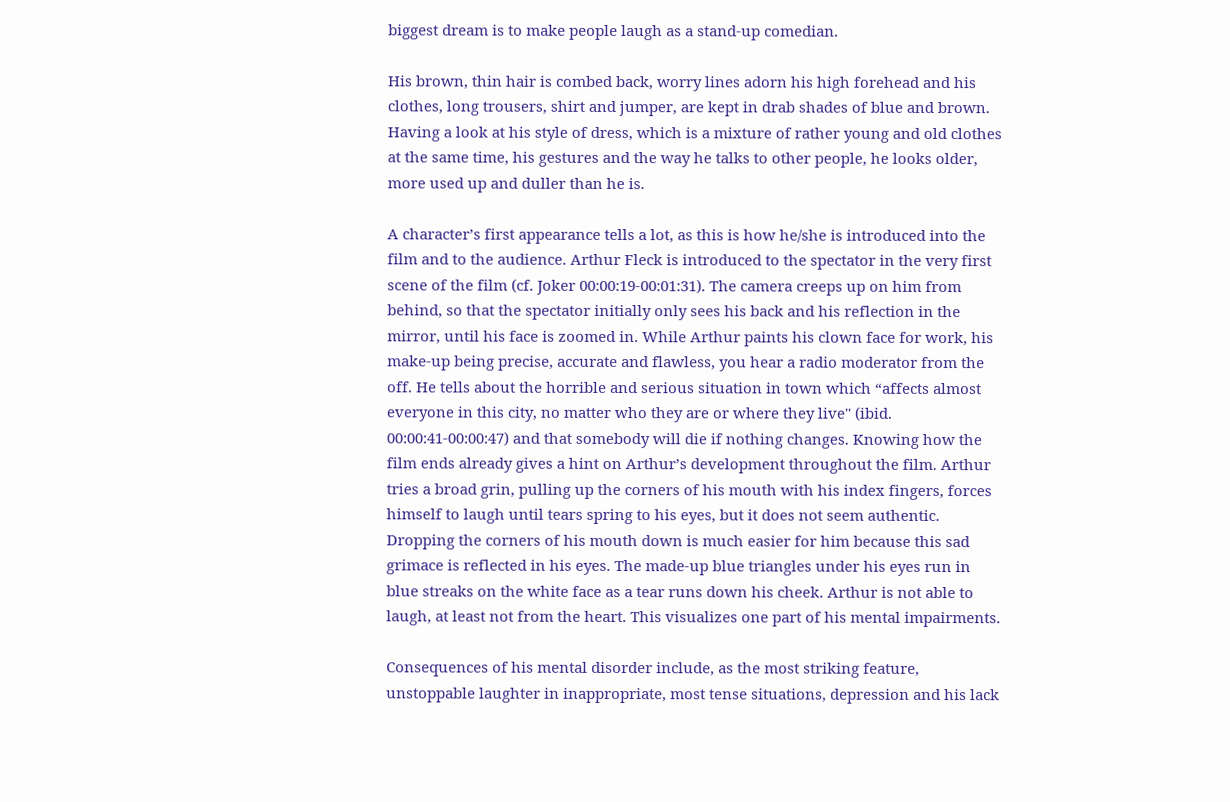biggest dream is to make people laugh as a stand-up comedian.

His brown, thin hair is combed back, worry lines adorn his high forehead and his clothes, long trousers, shirt and jumper, are kept in drab shades of blue and brown. Having a look at his style of dress, which is a mixture of rather young and old clothes at the same time, his gestures and the way he talks to other people, he looks older, more used up and duller than he is.

A character’s first appearance tells a lot, as this is how he/she is introduced into the film and to the audience. Arthur Fleck is introduced to the spectator in the very first scene of the film (cf. Joker 00:00:19-00:01:31). The camera creeps up on him from behind, so that the spectator initially only sees his back and his reflection in the mirror, until his face is zoomed in. While Arthur paints his clown face for work, his make-up being precise, accurate and flawless, you hear a radio moderator from the off. He tells about the horrible and serious situation in town which “affects almost everyone in this city, no matter who they are or where they live'' (ibid. 00:00:41-00:00:47) and that somebody will die if nothing changes. Knowing how the film ends already gives a hint on Arthur’s development throughout the film. Arthur tries a broad grin, pulling up the corners of his mouth with his index fingers, forces himself to laugh until tears spring to his eyes, but it does not seem authentic. Dropping the corners of his mouth down is much easier for him because this sad grimace is reflected in his eyes. The made-up blue triangles under his eyes run in blue streaks on the white face as a tear runs down his cheek. Arthur is not able to laugh, at least not from the heart. This visualizes one part of his mental impairments.

Consequences of his mental disorder include, as the most striking feature, unstoppable laughter in inappropriate, most tense situations, depression and his lack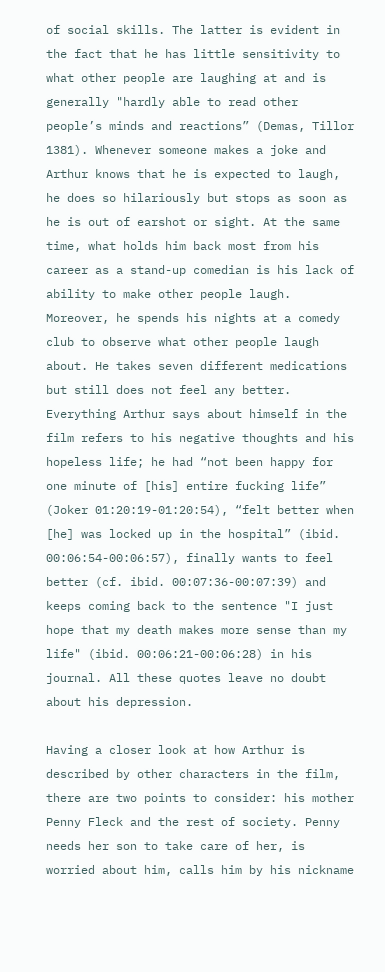of social skills. The latter is evident in the fact that he has little sensitivity to what other people are laughing at and is generally "hardly able to read other people’s minds and reactions” (Demas, Tillor 1381). Whenever someone makes a joke and Arthur knows that he is expected to laugh, he does so hilariously but stops as soon as he is out of earshot or sight. At the same time, what holds him back most from his career as a stand-up comedian is his lack of ability to make other people laugh. Moreover, he spends his nights at a comedy club to observe what other people laugh about. He takes seven different medications but still does not feel any better. Everything Arthur says about himself in the film refers to his negative thoughts and his hopeless life; he had “not been happy for one minute of [his] entire fucking life” (Joker 01:20:19-01:20:54), “felt better when [he] was locked up in the hospital” (ibid. 00:06:54-00:06:57), finally wants to feel better (cf. ibid. 00:07:36-00:07:39) and keeps coming back to the sentence "I just hope that my death makes more sense than my life" (ibid. 00:06:21-00:06:28) in his journal. All these quotes leave no doubt about his depression.

Having a closer look at how Arthur is described by other characters in the film, there are two points to consider: his mother Penny Fleck and the rest of society. Penny needs her son to take care of her, is worried about him, calls him by his nickname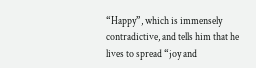“Happy”, which is immensely contradictive, and tells him that he lives to spread “joy and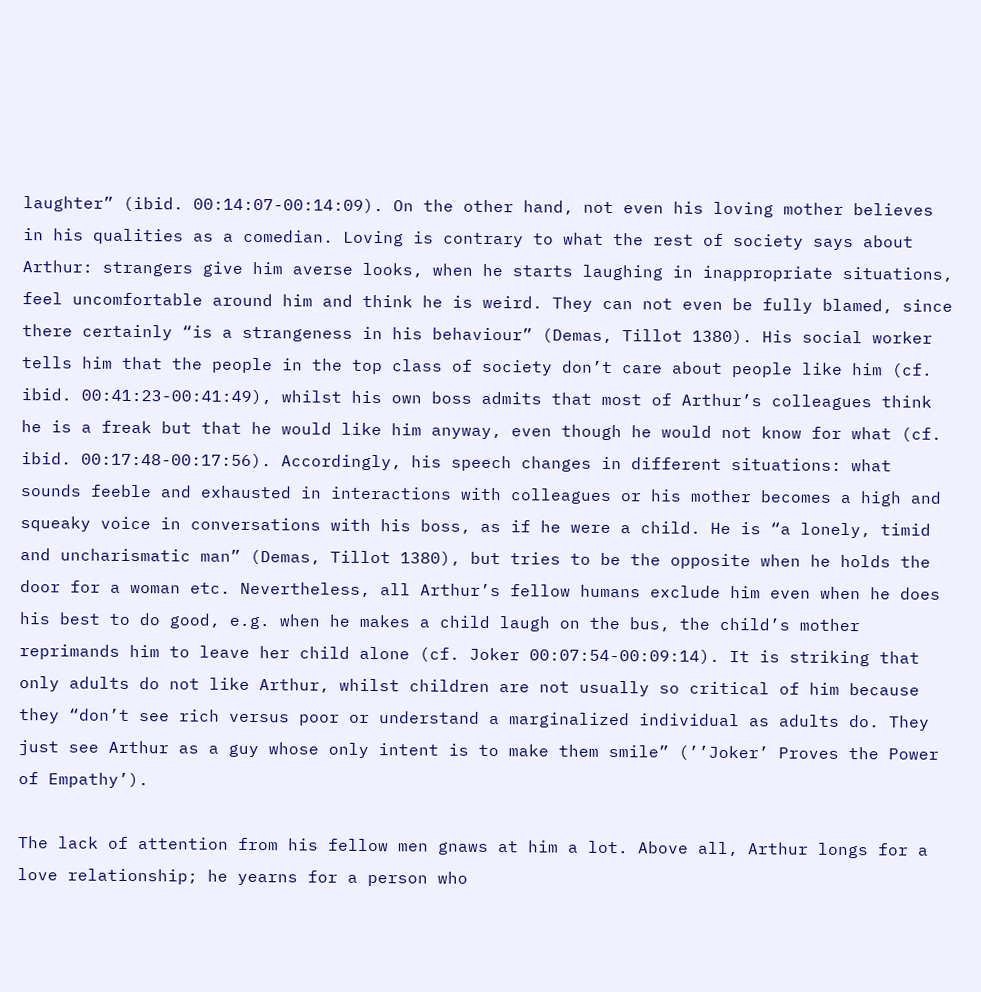laughter” (ibid. 00:14:07-00:14:09). On the other hand, not even his loving mother believes in his qualities as a comedian. Loving is contrary to what the rest of society says about Arthur: strangers give him averse looks, when he starts laughing in inappropriate situations, feel uncomfortable around him and think he is weird. They can not even be fully blamed, since there certainly “is a strangeness in his behaviour” (Demas, Tillot 1380). His social worker tells him that the people in the top class of society don’t care about people like him (cf. ibid. 00:41:23-00:41:49), whilst his own boss admits that most of Arthur’s colleagues think he is a freak but that he would like him anyway, even though he would not know for what (cf. ibid. 00:17:48-00:17:56). Accordingly, his speech changes in different situations: what sounds feeble and exhausted in interactions with colleagues or his mother becomes a high and squeaky voice in conversations with his boss, as if he were a child. He is “a lonely, timid and uncharismatic man” (Demas, Tillot 1380), but tries to be the opposite when he holds the door for a woman etc. Nevertheless, all Arthur’s fellow humans exclude him even when he does his best to do good, e.g. when he makes a child laugh on the bus, the child’s mother reprimands him to leave her child alone (cf. Joker 00:07:54-00:09:14). It is striking that only adults do not like Arthur, whilst children are not usually so critical of him because they “don’t see rich versus poor or understand a marginalized individual as adults do. They just see Arthur as a guy whose only intent is to make them smile” (’’Joker’ Proves the Power of Empathy’).

The lack of attention from his fellow men gnaws at him a lot. Above all, Arthur longs for a love relationship; he yearns for a person who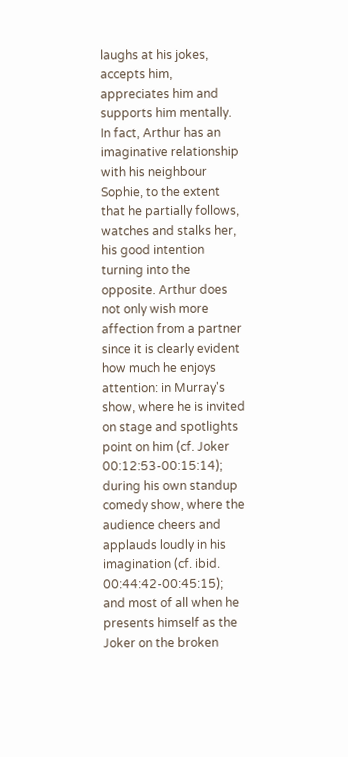laughs at his jokes, accepts him, appreciates him and supports him mentally. In fact, Arthur has an imaginative relationship with his neighbour Sophie, to the extent that he partially follows, watches and stalks her, his good intention turning into the opposite. Arthur does not only wish more affection from a partner since it is clearly evident how much he enjoys attention: in Murray's show, where he is invited on stage and spotlights point on him (cf. Joker 00:12:53-00:15:14); during his own standup comedy show, where the audience cheers and applauds loudly in his imagination (cf. ibid. 00:44:42-00:45:15); and most of all when he presents himself as the Joker on the broken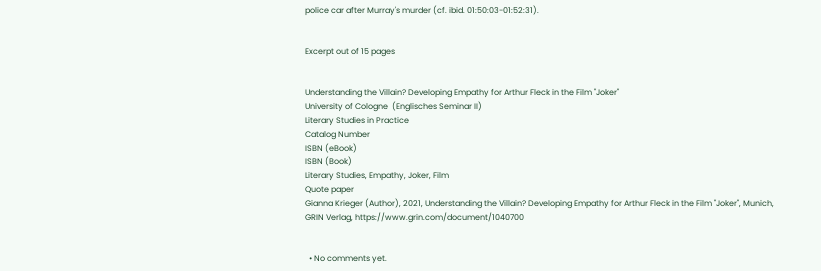police car after Murray's murder (cf. ibid. 01:50:03-01:52:31).


Excerpt out of 15 pages


Understanding the Villain? Developing Empathy for Arthur Fleck in the Film "Joker"
University of Cologne  (Englisches Seminar II)
Literary Studies in Practice
Catalog Number
ISBN (eBook)
ISBN (Book)
Literary Studies, Empathy, Joker, Film
Quote paper
Gianna Krieger (Author), 2021, Understanding the Villain? Developing Empathy for Arthur Fleck in the Film "Joker", Munich, GRIN Verlag, https://www.grin.com/document/1040700


  • No comments yet.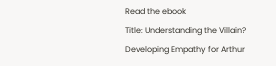Read the ebook
Title: Understanding the Villain?  Developing Empathy for Arthur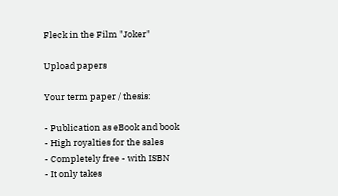Fleck in the Film "Joker"

Upload papers

Your term paper / thesis:

- Publication as eBook and book
- High royalties for the sales
- Completely free - with ISBN
- It only takes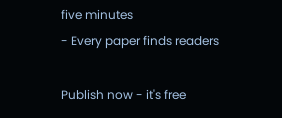five minutes
- Every paper finds readers

Publish now - it's free